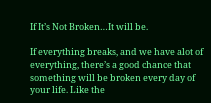If It’s Not Broken…It will be.

If everything breaks, and we have alot of everything, there’s a good chance that something will be broken every day of your life. Like the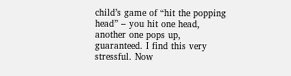child’s game of “hit the popping head” – you hit one head, another one pops up, guaranteed. I find this very stressful. Now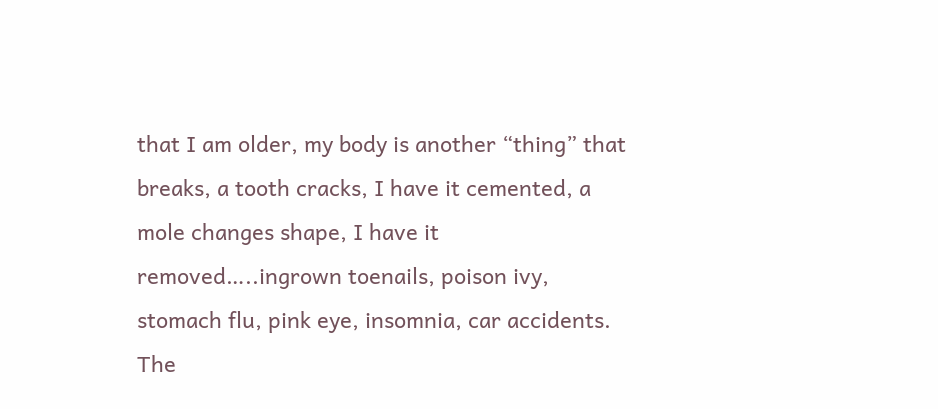that I am older, my body is another “thing” that breaks, a tooth cracks, I have it cemented, a mole changes shape, I have it removed…..ingrown toenails, poison ivy, stomach flu, pink eye, insomnia, car accidents. The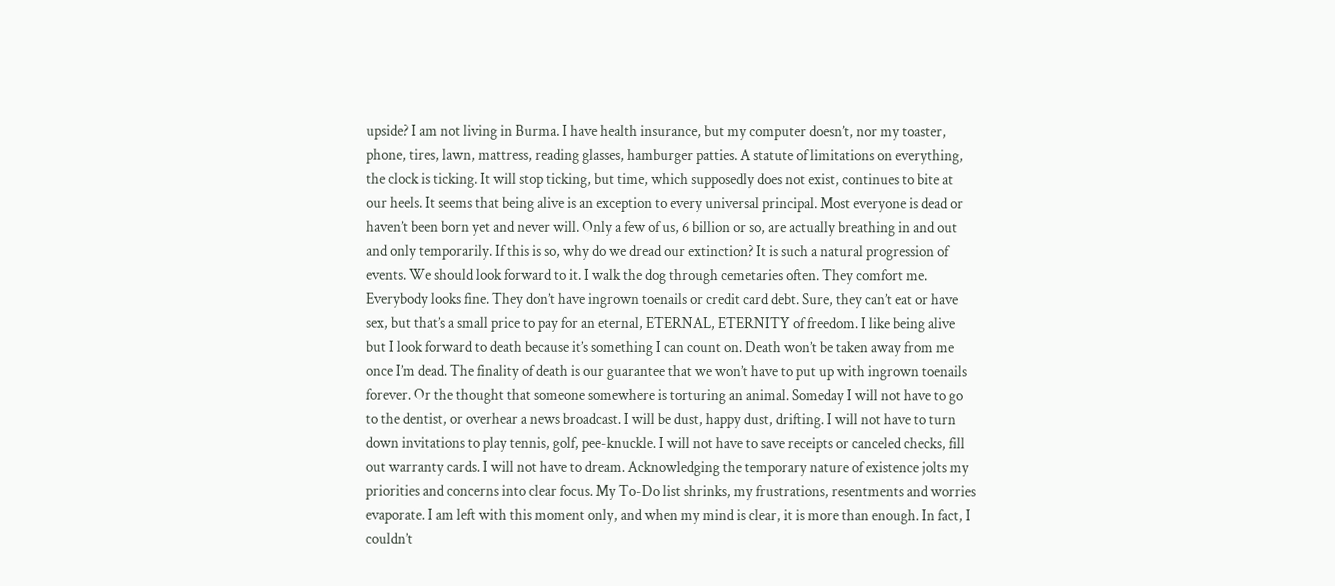upside? I am not living in Burma. I have health insurance, but my computer doesn’t, nor my toaster, phone, tires, lawn, mattress, reading glasses, hamburger patties. A statute of limitations on everything, the clock is ticking. It will stop ticking, but time, which supposedly does not exist, continues to bite at our heels. It seems that being alive is an exception to every universal principal. Most everyone is dead or haven’t been born yet and never will. Only a few of us, 6 billion or so, are actually breathing in and out and only temporarily. If this is so, why do we dread our extinction? It is such a natural progression of events. We should look forward to it. I walk the dog through cemetaries often. They comfort me. Everybody looks fine. They don’t have ingrown toenails or credit card debt. Sure, they can’t eat or have sex, but that’s a small price to pay for an eternal, ETERNAL, ETERNITY of freedom. I like being alive but I look forward to death because it’s something I can count on. Death won’t be taken away from me once I’m dead. The finality of death is our guarantee that we won’t have to put up with ingrown toenails forever. Or the thought that someone somewhere is torturing an animal. Someday I will not have to go to the dentist, or overhear a news broadcast. I will be dust, happy dust, drifting. I will not have to turn down invitations to play tennis, golf, pee-knuckle. I will not have to save receipts or canceled checks, fill out warranty cards. I will not have to dream. Acknowledging the temporary nature of existence jolts my priorities and concerns into clear focus. My To-Do list shrinks, my frustrations, resentments and worries evaporate. I am left with this moment only, and when my mind is clear, it is more than enough. In fact, I couldn’t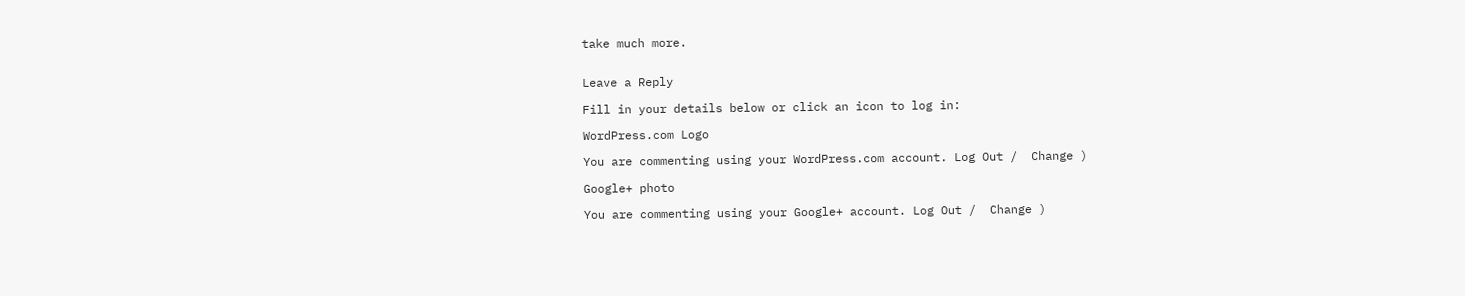take much more.


Leave a Reply

Fill in your details below or click an icon to log in:

WordPress.com Logo

You are commenting using your WordPress.com account. Log Out /  Change )

Google+ photo

You are commenting using your Google+ account. Log Out /  Change )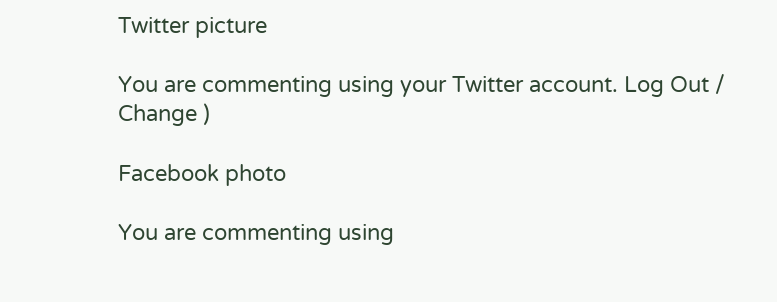Twitter picture

You are commenting using your Twitter account. Log Out /  Change )

Facebook photo

You are commenting using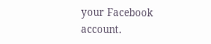your Facebook account.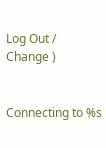Log Out /  Change )


Connecting to %s